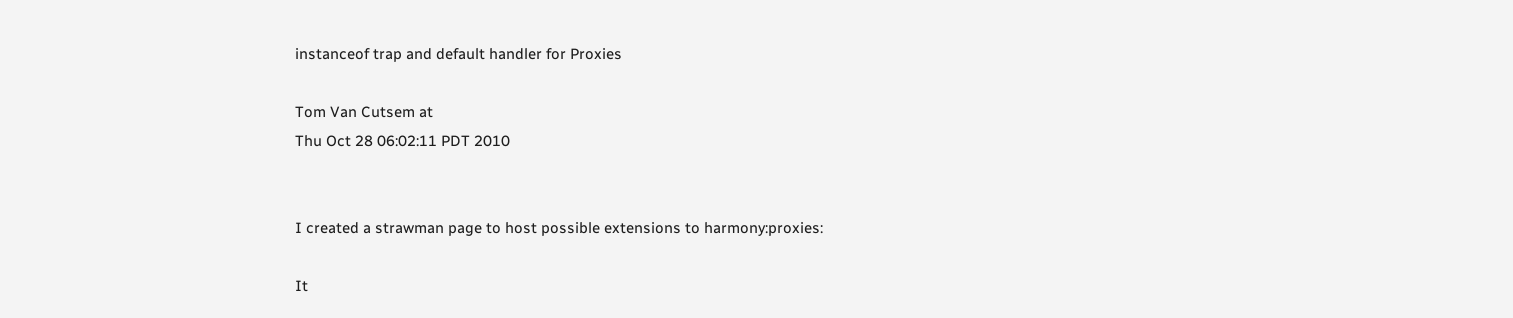instanceof trap and default handler for Proxies

Tom Van Cutsem at
Thu Oct 28 06:02:11 PDT 2010


I created a strawman page to host possible extensions to harmony:proxies:

It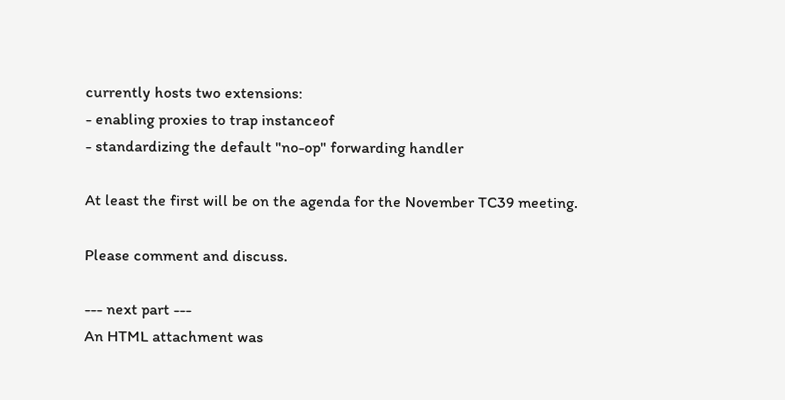currently hosts two extensions:
- enabling proxies to trap instanceof
- standardizing the default "no-op" forwarding handler

At least the first will be on the agenda for the November TC39 meeting.

Please comment and discuss.

--- next part ---
An HTML attachment was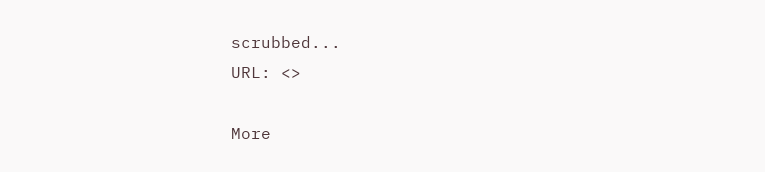scrubbed...
URL: <>

More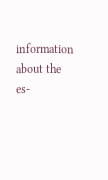information about the es-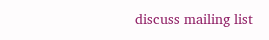discuss mailing list